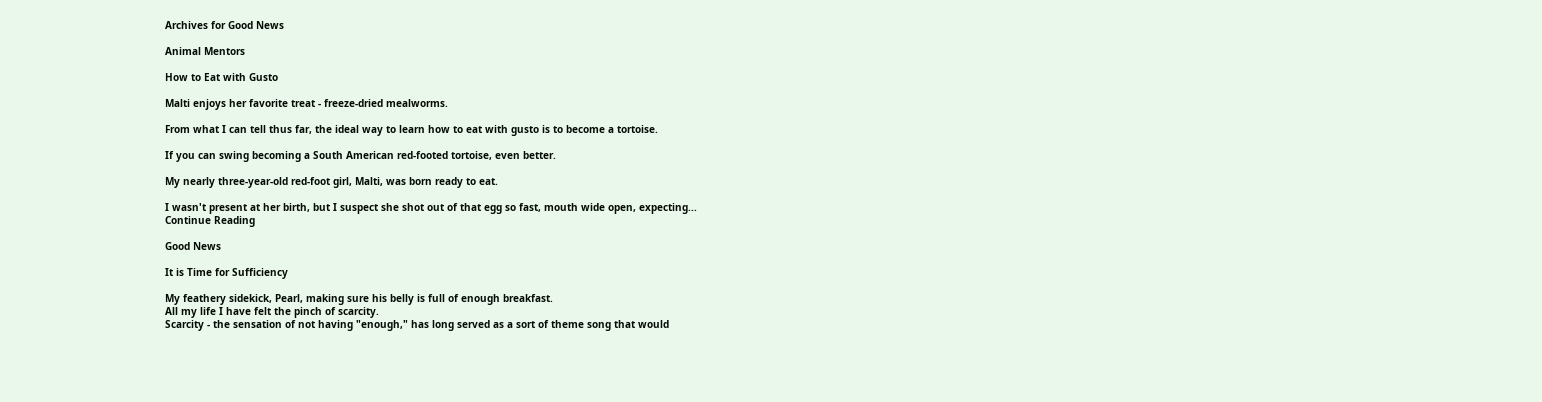Archives for Good News

Animal Mentors

How to Eat with Gusto

Malti enjoys her favorite treat - freeze-dried mealworms.

From what I can tell thus far, the ideal way to learn how to eat with gusto is to become a tortoise.

If you can swing becoming a South American red-footed tortoise, even better.

My nearly three-year-old red-foot girl, Malti, was born ready to eat.

I wasn't present at her birth, but I suspect she shot out of that egg so fast, mouth wide open, expecting...
Continue Reading

Good News

It is Time for Sufficiency

My feathery sidekick, Pearl, making sure his belly is full of enough breakfast.
All my life I have felt the pinch of scarcity.
Scarcity - the sensation of not having "enough," has long served as a sort of theme song that would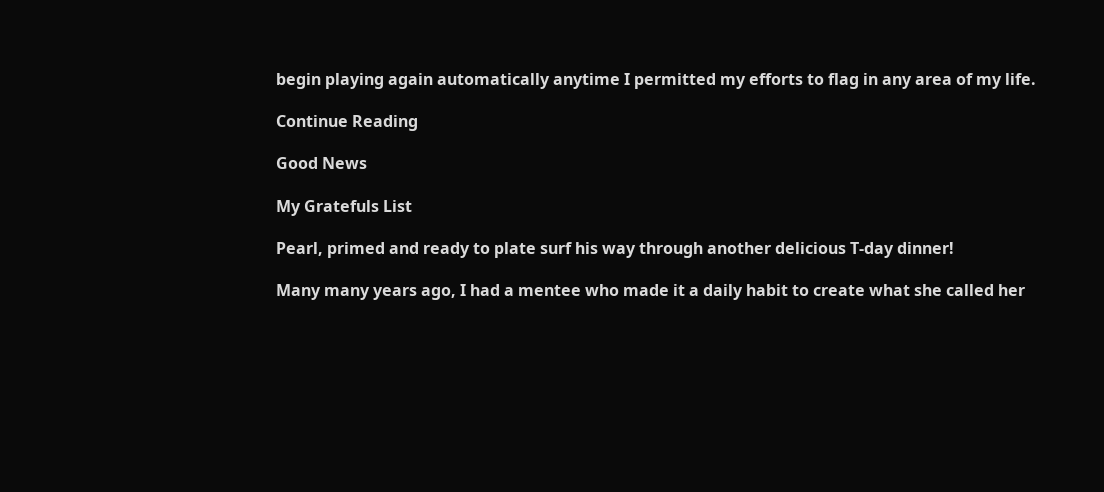begin playing again automatically anytime I permitted my efforts to flag in any area of my life.

Continue Reading

Good News

My Gratefuls List

Pearl, primed and ready to plate surf his way through another delicious T-day dinner!

Many many years ago, I had a mentee who made it a daily habit to create what she called her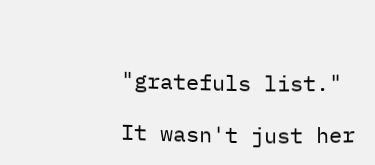"gratefuls list."

It wasn't just her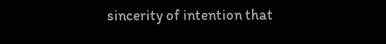sincerity of intention that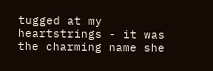tugged at my heartstrings - it was the charming name she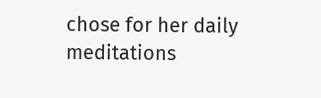chose for her daily meditations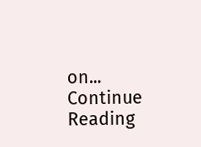on...
Continue Reading